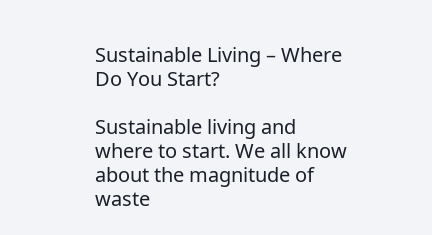Sustainable Living – Where Do You Start?

Sustainable living and where to start. We all know about the magnitude of waste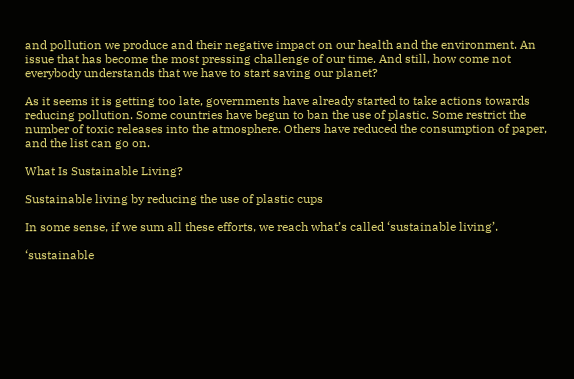and pollution we produce and their negative impact on our health and the environment. An issue that has become the most pressing challenge of our time. And still, how come not everybody understands that we have to start saving our planet?

As it seems it is getting too late, governments have already started to take actions towards reducing pollution. Some countries have begun to ban the use of plastic. Some restrict the number of toxic releases into the atmosphere. Others have reduced the consumption of paper, and the list can go on.

What Is Sustainable Living?

Sustainable living by reducing the use of plastic cups

In some sense, if we sum all these efforts, we reach what’s called ‘sustainable living’.

‘sustainable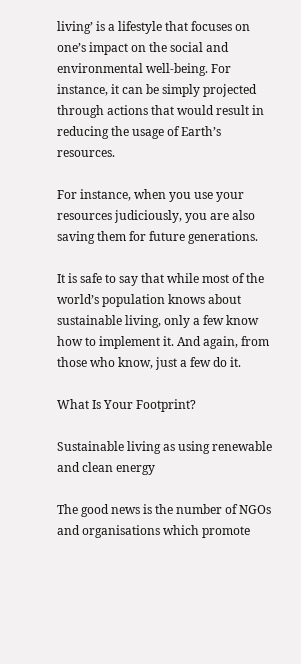living’ is a lifestyle that focuses on one’s impact on the social and environmental well-being. For instance, it can be simply projected through actions that would result in reducing the usage of Earth’s resources.

For instance, when you use your resources judiciously, you are also saving them for future generations.

It is safe to say that while most of the world’s population knows about sustainable living, only a few know how to implement it. And again, from those who know, just a few do it.

What Is Your Footprint?

Sustainable living as using renewable and clean energy

The good news is the number of NGOs and organisations which promote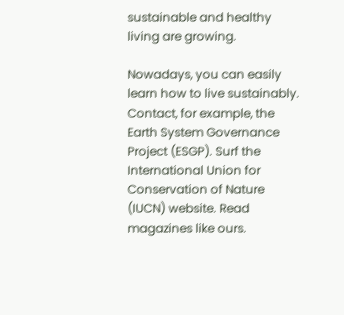sustainable and healthy living are growing.

Nowadays, you can easily learn how to live sustainably. Contact, for example, the Earth System Governance Project (ESGP). Surf the International Union for Conservation of Nature (IUCN) website. Read magazines like ours.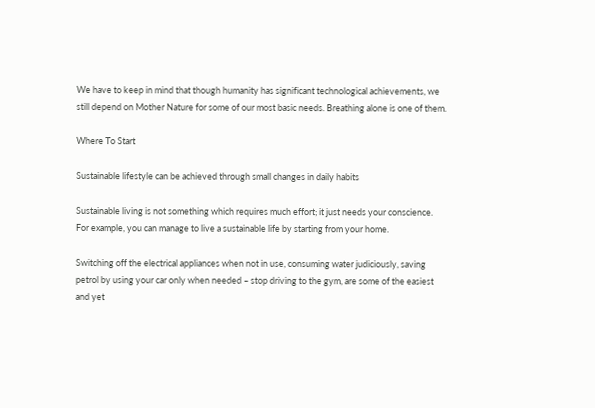We have to keep in mind that though humanity has significant technological achievements, we still depend on Mother Nature for some of our most basic needs. Breathing alone is one of them.

Where To Start

Sustainable lifestyle can be achieved through small changes in daily habits

Sustainable living is not something which requires much effort; it just needs your conscience. For example, you can manage to live a sustainable life by starting from your home.

Switching off the electrical appliances when not in use, consuming water judiciously, saving petrol by using your car only when needed – stop driving to the gym, are some of the easiest and yet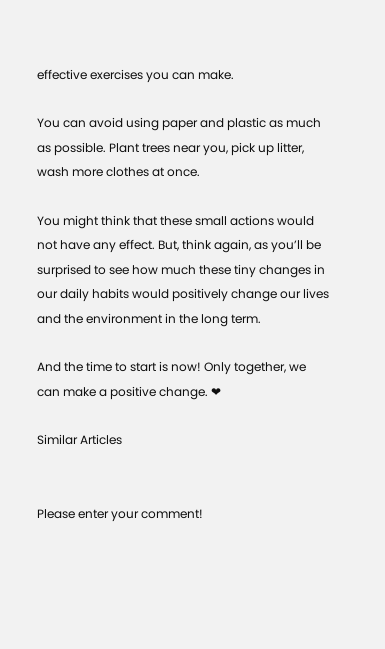effective exercises you can make.

You can avoid using paper and plastic as much as possible. Plant trees near you, pick up litter, wash more clothes at once.

You might think that these small actions would not have any effect. But, think again, as you’ll be surprised to see how much these tiny changes in our daily habits would positively change our lives and the environment in the long term.

And the time to start is now! Only together, we can make a positive change. ❤

Similar Articles


Please enter your comment!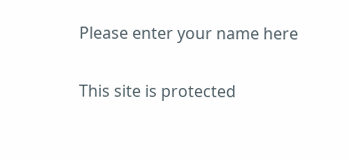Please enter your name here

This site is protected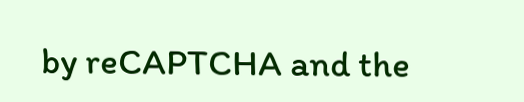by reCAPTCHA and the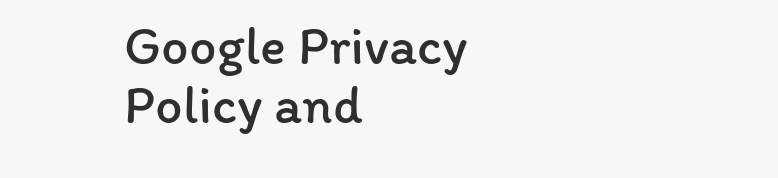Google Privacy Policy and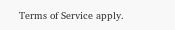Terms of Service apply.